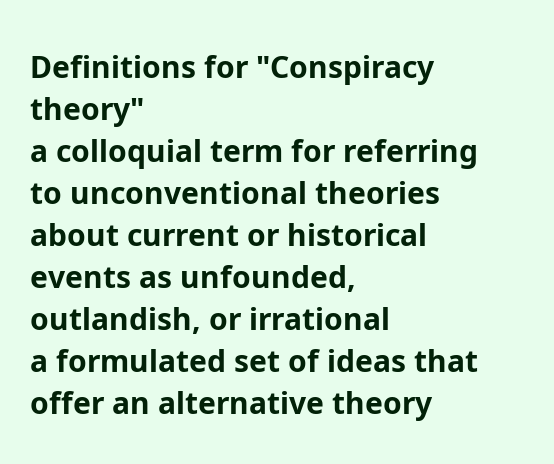Definitions for "Conspiracy theory"
a colloquial term for referring to unconventional theories about current or historical events as unfounded, outlandish, or irrational
a formulated set of ideas that offer an alternative theory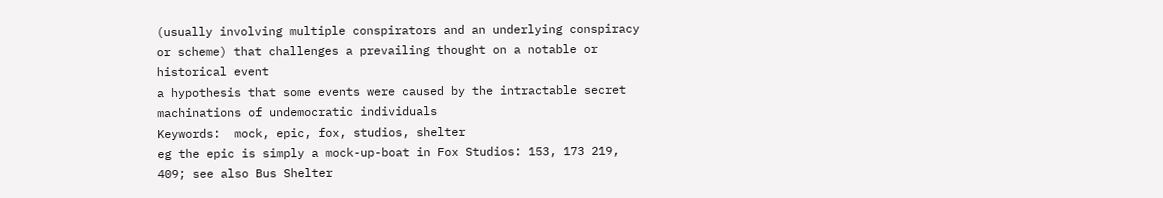(usually involving multiple conspirators and an underlying conspiracy or scheme) that challenges a prevailing thought on a notable or historical event
a hypothesis that some events were caused by the intractable secret machinations of undemocratic individuals
Keywords:  mock, epic, fox, studios, shelter
eg the epic is simply a mock-up-boat in Fox Studios: 153, 173 219, 409; see also Bus Shelter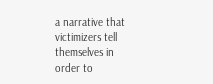a narrative that victimizers tell themselves in order to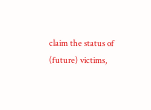claim the status of (future) victims,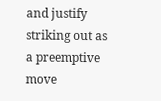and justify striking out as a preemptive move